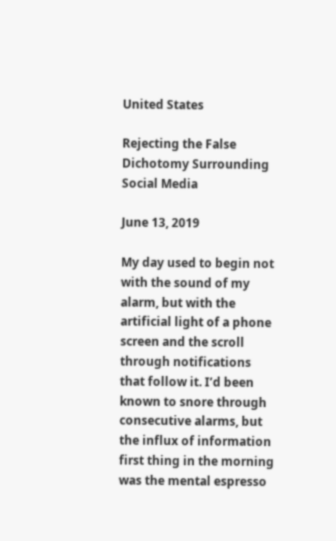United States

Rejecting the False Dichotomy Surrounding Social Media

June 13, 2019

My day used to begin not with the sound of my alarm, but with the artificial light of a phone screen and the scroll through notifications that follow it. I’d been known to snore through consecutive alarms, but the influx of information first thing in the morning was the mental espresso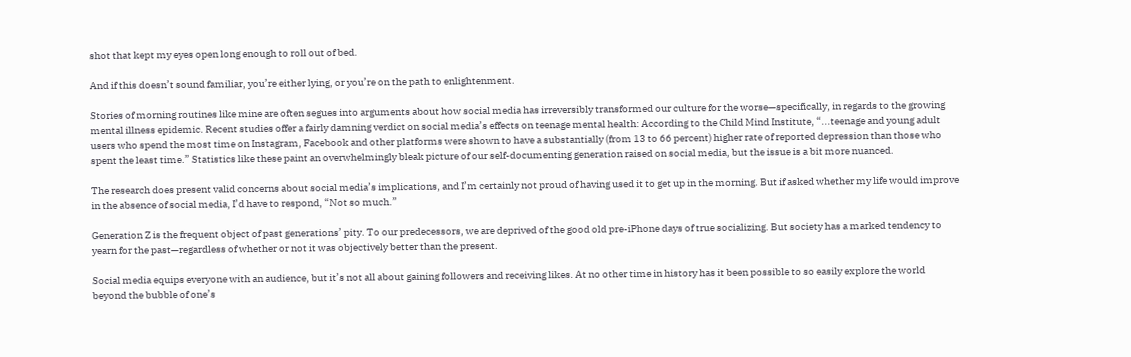shot that kept my eyes open long enough to roll out of bed.

And if this doesn’t sound familiar, you’re either lying, or you’re on the path to enlightenment.

Stories of morning routines like mine are often segues into arguments about how social media has irreversibly transformed our culture for the worse—specifically, in regards to the growing mental illness epidemic. Recent studies offer a fairly damning verdict on social media’s effects on teenage mental health: According to the Child Mind Institute, “...teenage and young adult users who spend the most time on Instagram, Facebook and other platforms were shown to have a substantially (from 13 to 66 percent) higher rate of reported depression than those who spent the least time.” Statistics like these paint an overwhelmingly bleak picture of our self-documenting generation raised on social media, but the issue is a bit more nuanced.

The research does present valid concerns about social media’s implications, and I’m certainly not proud of having used it to get up in the morning. But if asked whether my life would improve in the absence of social media, I’d have to respond, “Not so much.”

Generation Z is the frequent object of past generations’ pity. To our predecessors, we are deprived of the good old pre-iPhone days of true socializing. But society has a marked tendency to yearn for the past—regardless of whether or not it was objectively better than the present.

Social media equips everyone with an audience, but it’s not all about gaining followers and receiving likes. At no other time in history has it been possible to so easily explore the world beyond the bubble of one’s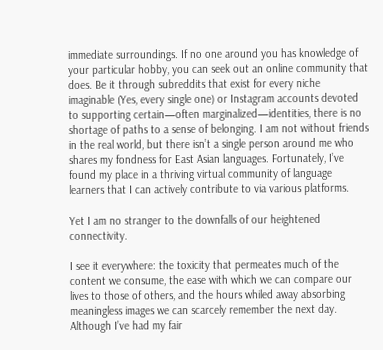immediate surroundings. If no one around you has knowledge of your particular hobby, you can seek out an online community that does. Be it through subreddits that exist for every niche imaginable (Yes, every single one) or Instagram accounts devoted to supporting certain—often marginalized—identities, there is no shortage of paths to a sense of belonging. I am not without friends in the real world, but there isn’t a single person around me who shares my fondness for East Asian languages. Fortunately, I’ve found my place in a thriving virtual community of language learners that I can actively contribute to via various platforms.

Yet I am no stranger to the downfalls of our heightened connectivity.

I see it everywhere: the toxicity that permeates much of the content we consume, the ease with which we can compare our lives to those of others, and the hours whiled away absorbing meaningless images we can scarcely remember the next day. Although I’ve had my fair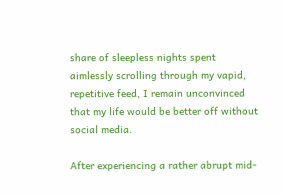share of sleepless nights spent aimlessly scrolling through my vapid, repetitive feed, I remain unconvinced that my life would be better off without social media.

After experiencing a rather abrupt mid-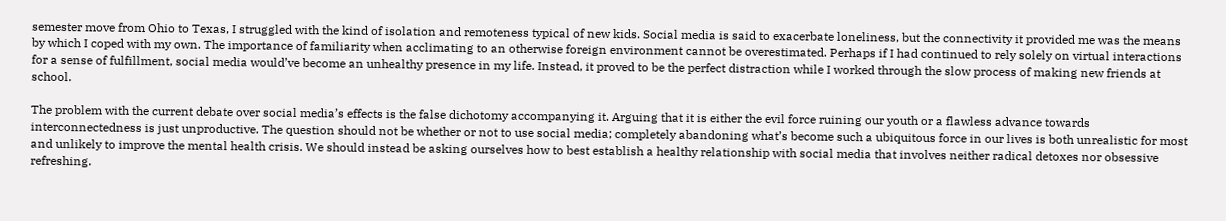semester move from Ohio to Texas, I struggled with the kind of isolation and remoteness typical of new kids. Social media is said to exacerbate loneliness, but the connectivity it provided me was the means by which I coped with my own. The importance of familiarity when acclimating to an otherwise foreign environment cannot be overestimated. Perhaps if I had continued to rely solely on virtual interactions for a sense of fulfillment, social media would’ve become an unhealthy presence in my life. Instead, it proved to be the perfect distraction while I worked through the slow process of making new friends at school.

The problem with the current debate over social media’s effects is the false dichotomy accompanying it. Arguing that it is either the evil force ruining our youth or a flawless advance towards interconnectedness is just unproductive. The question should not be whether or not to use social media; completely abandoning what’s become such a ubiquitous force in our lives is both unrealistic for most and unlikely to improve the mental health crisis. We should instead be asking ourselves how to best establish a healthy relationship with social media that involves neither radical detoxes nor obsessive refreshing.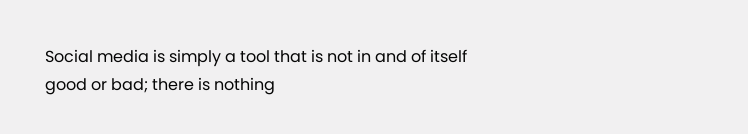Social media is simply a tool that is not in and of itself good or bad; there is nothing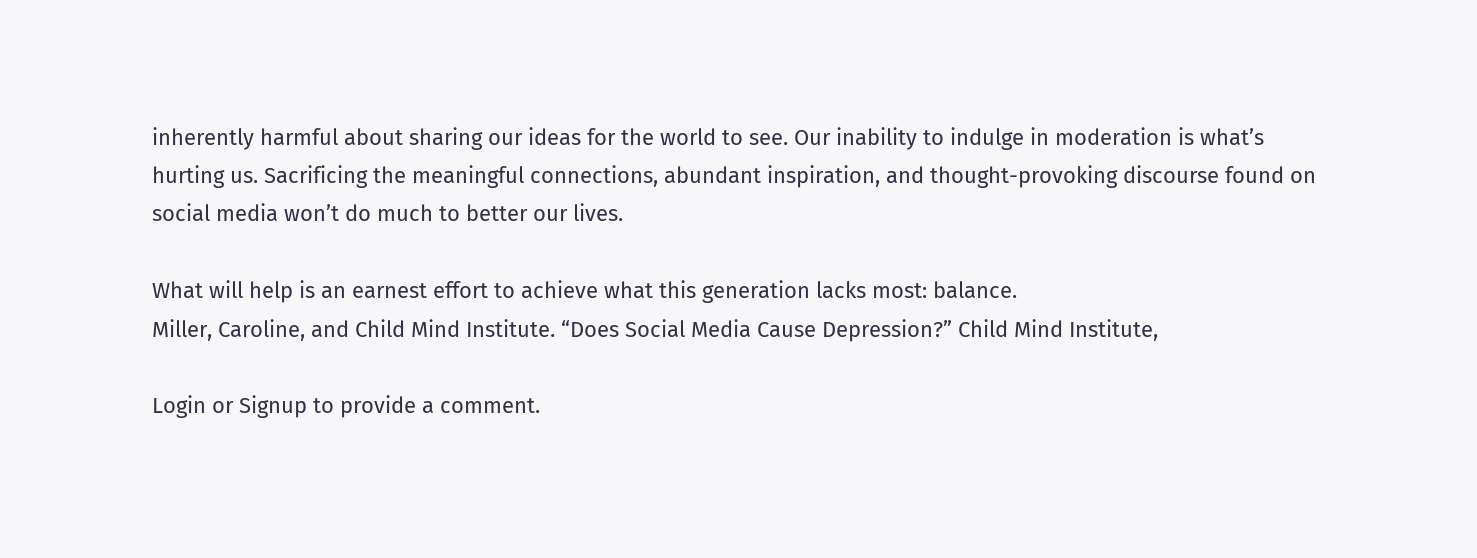inherently harmful about sharing our ideas for the world to see. Our inability to indulge in moderation is what’s hurting us. Sacrificing the meaningful connections, abundant inspiration, and thought-provoking discourse found on social media won’t do much to better our lives.

What will help is an earnest effort to achieve what this generation lacks most: balance.
Miller, Caroline, and Child Mind Institute. “Does Social Media Cause Depression?” Child Mind Institute,

Login or Signup to provide a comment.